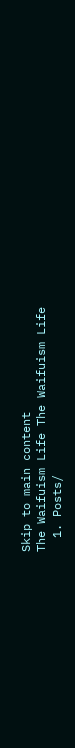Skip to main content
The Waifuism Life The Waifuism Life
  1. Posts/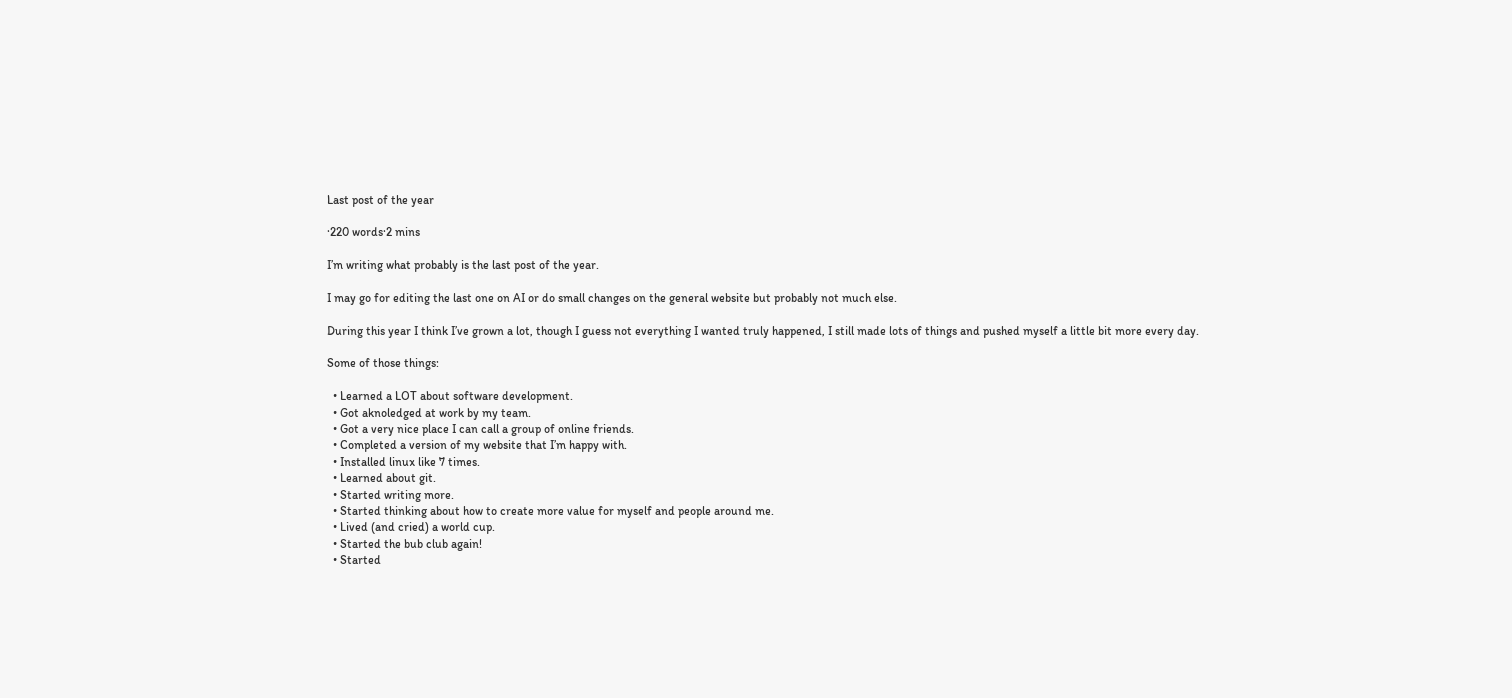Last post of the year

·220 words·2 mins

I’m writing what probably is the last post of the year.

I may go for editing the last one on AI or do small changes on the general website but probably not much else.

During this year I think I’ve grown a lot, though I guess not everything I wanted truly happened, I still made lots of things and pushed myself a little bit more every day.

Some of those things:

  • Learned a LOT about software development.
  • Got aknoledged at work by my team.
  • Got a very nice place I can call a group of online friends.
  • Completed a version of my website that I’m happy with.
  • Installed linux like 7 times.
  • Learned about git.
  • Started writing more.
  • Started thinking about how to create more value for myself and people around me.
  • Lived (and cried) a world cup.
  • Started the bub club again!
  • Started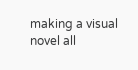making a visual novel all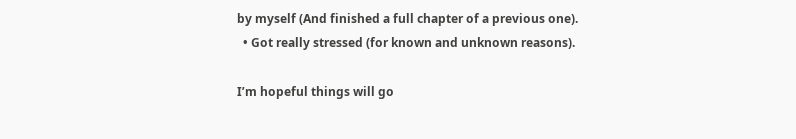by myself (And finished a full chapter of a previous one).
  • Got really stressed (for known and unknown reasons).

I’m hopeful things will go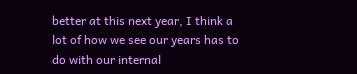better at this next year, I think a lot of how we see our years has to do with our internal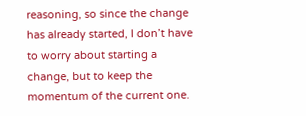reasoning, so since the change has already started, I don’t have to worry about starting a change, but to keep the momentum of the current one.